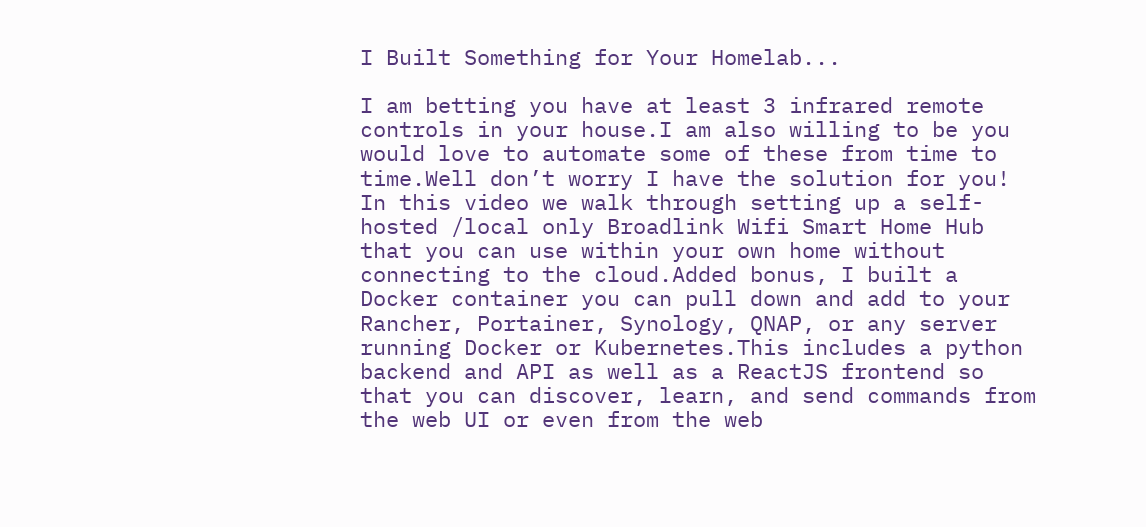I Built Something for Your Homelab...

I am betting you have at least 3 infrared remote controls in your house.I am also willing to be you would love to automate some of these from time to time.Well don’t worry I have the solution for you! In this video we walk through setting up a self-hosted /local only Broadlink Wifi Smart Home Hub that you can use within your own home without connecting to the cloud.Added bonus, I built a Docker container you can pull down and add to your Rancher, Portainer, Synology, QNAP, or any server running Docker or Kubernetes.This includes a python backend and API as well as a ReactJS frontend so that you can discover, learn, and send commands from the web UI or even from the web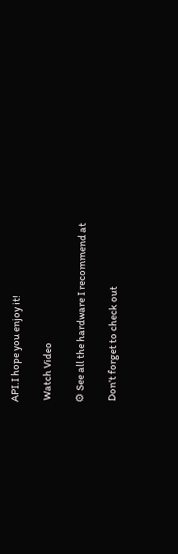API.I hope you enjoy it!

 Watch Video

⚙ See all the hardware I recommend at

 Don’t forget to check out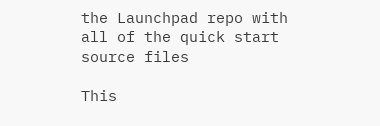the Launchpad repo with all of the quick start source files

This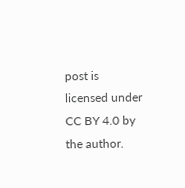post is licensed under CC BY 4.0 by the author.